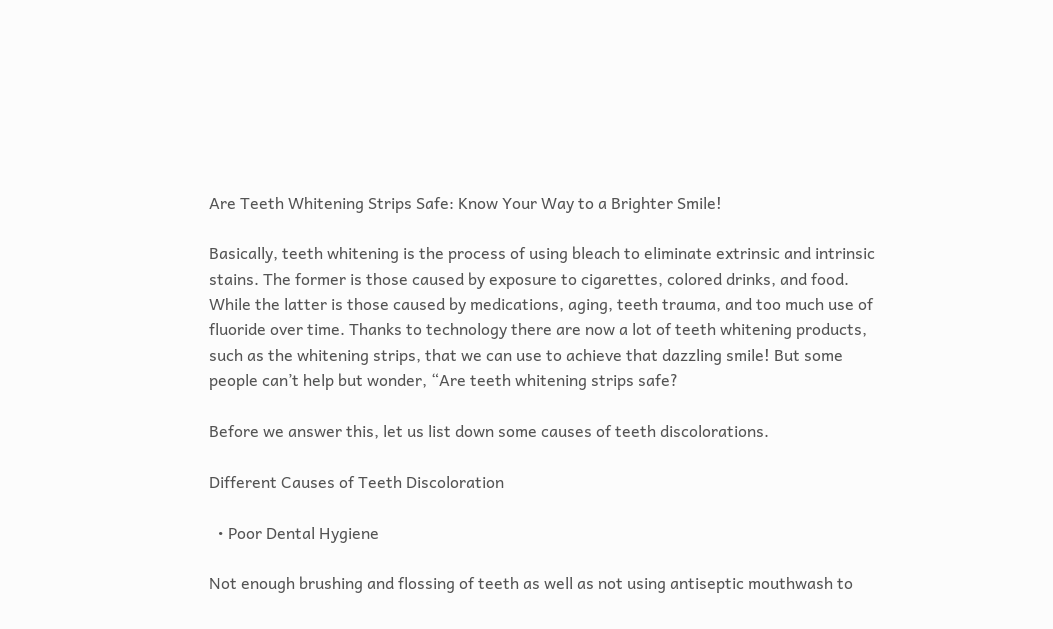Are Teeth Whitening Strips Safe: Know Your Way to a Brighter Smile!

Basically, teeth whitening is the process of using bleach to eliminate extrinsic and intrinsic stains. The former is those caused by exposure to cigarettes, colored drinks, and food. While the latter is those caused by medications, aging, teeth trauma, and too much use of fluoride over time. Thanks to technology there are now a lot of teeth whitening products, such as the whitening strips, that we can use to achieve that dazzling smile! But some people can’t help but wonder, “Are teeth whitening strips safe?

Before we answer this, let us list down some causes of teeth discolorations.

Different Causes of Teeth Discoloration

  • Poor Dental Hygiene

Not enough brushing and flossing of teeth as well as not using antiseptic mouthwash to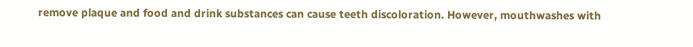remove plaque and food and drink substances can cause teeth discoloration. However, mouthwashes with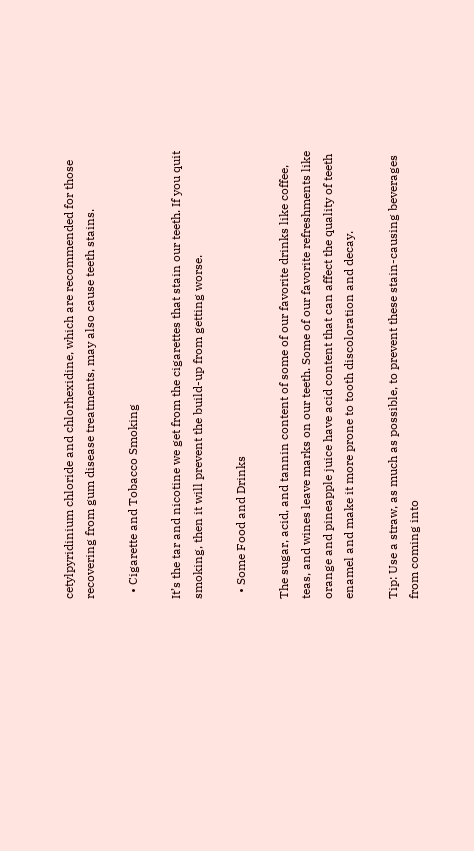cetylpyridinium chloride and chlorhexidine, which are recommended for those recovering from gum disease treatments, may also cause teeth stains.

  • Cigarette and Tobacco Smoking

It’s the tar and nicotine we get from the cigarettes that stain our teeth. If you quit smoking, then it will prevent the build-up from getting worse.

  • Some Food and Drinks

The sugar, acid, and tannin content of some of our favorite drinks like coffee, teas, and wines leave marks on our teeth. Some of our favorite refreshments like orange and pineapple juice have acid content that can affect the quality of teeth enamel and make it more prone to tooth discoloration and decay.

Tip: Use a straw, as much as possible, to prevent these stain-causing beverages from coming into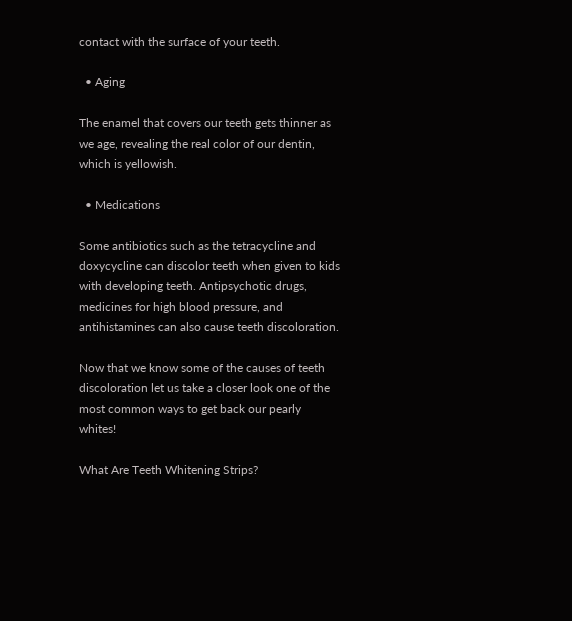contact with the surface of your teeth.

  • Aging

The enamel that covers our teeth gets thinner as we age, revealing the real color of our dentin, which is yellowish.

  • Medications

Some antibiotics such as the tetracycline and doxycycline can discolor teeth when given to kids with developing teeth. Antipsychotic drugs, medicines for high blood pressure, and antihistamines can also cause teeth discoloration.

Now that we know some of the causes of teeth discoloration let us take a closer look one of the most common ways to get back our pearly whites!

What Are Teeth Whitening Strips?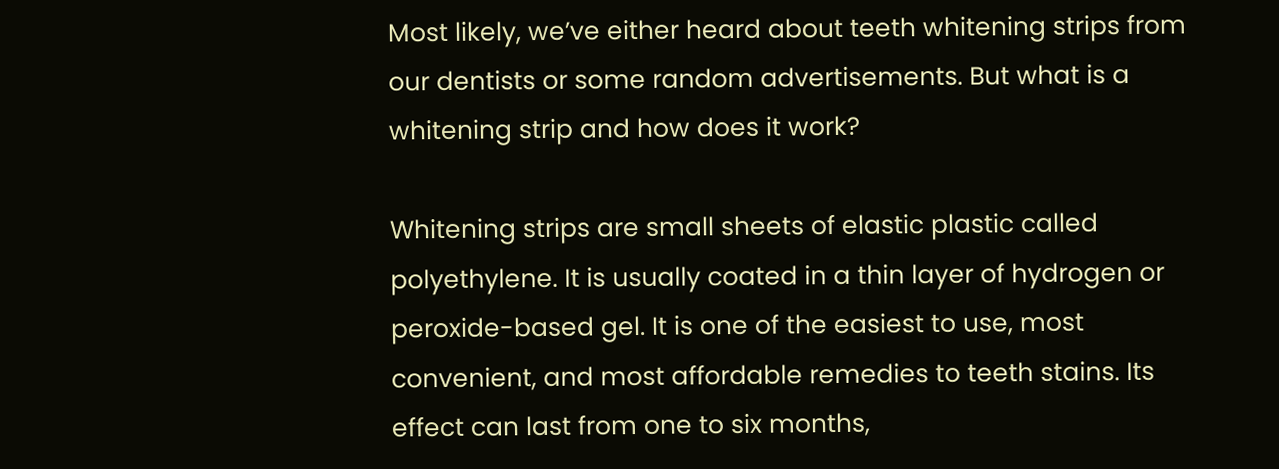Most likely, we’ve either heard about teeth whitening strips from our dentists or some random advertisements. But what is a whitening strip and how does it work?

Whitening strips are small sheets of elastic plastic called polyethylene. It is usually coated in a thin layer of hydrogen or peroxide-based gel. It is one of the easiest to use, most convenient, and most affordable remedies to teeth stains. Its effect can last from one to six months,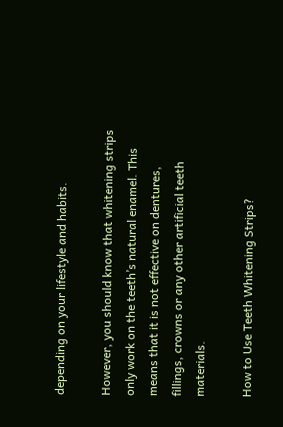depending on your lifestyle and habits.

However, you should know that whitening strips only work on the teeth’s natural enamel. This means that it is not effective on dentures, fillings, crowns or any other artificial teeth materials.

How to Use Teeth Whitening Strips?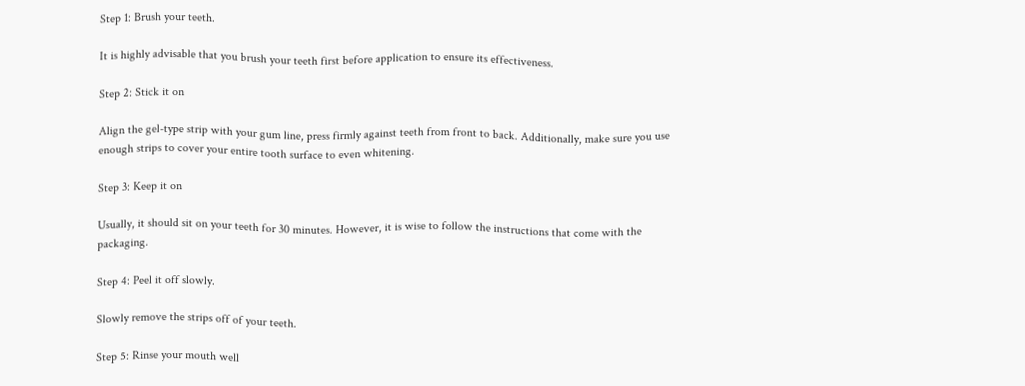Step 1: Brush your teeth.

It is highly advisable that you brush your teeth first before application to ensure its effectiveness.

Step 2: Stick it on

Align the gel-type strip with your gum line, press firmly against teeth from front to back. Additionally, make sure you use enough strips to cover your entire tooth surface to even whitening.

Step 3: Keep it on

Usually, it should sit on your teeth for 30 minutes. However, it is wise to follow the instructions that come with the packaging.

Step 4: Peel it off slowly.

Slowly remove the strips off of your teeth.

Step 5: Rinse your mouth well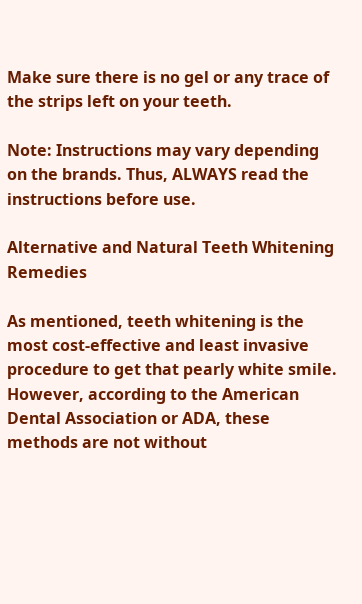Make sure there is no gel or any trace of the strips left on your teeth.

Note: Instructions may vary depending on the brands. Thus, ALWAYS read the instructions before use.

Alternative and Natural Teeth Whitening Remedies

As mentioned, teeth whitening is the most cost-effective and least invasive procedure to get that pearly white smile. However, according to the American Dental Association or ADA, these methods are not without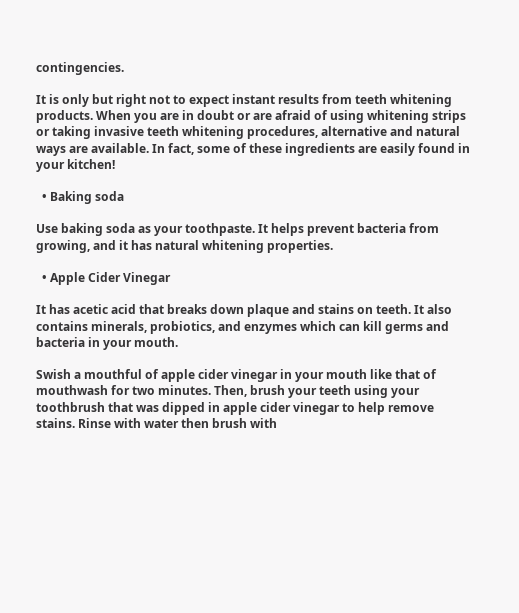contingencies.

It is only but right not to expect instant results from teeth whitening products. When you are in doubt or are afraid of using whitening strips or taking invasive teeth whitening procedures, alternative and natural ways are available. In fact, some of these ingredients are easily found in your kitchen!

  • Baking soda

Use baking soda as your toothpaste. It helps prevent bacteria from growing, and it has natural whitening properties.

  • Apple Cider Vinegar

It has acetic acid that breaks down plaque and stains on teeth. It also contains minerals, probiotics, and enzymes which can kill germs and bacteria in your mouth.

Swish a mouthful of apple cider vinegar in your mouth like that of mouthwash for two minutes. Then, brush your teeth using your toothbrush that was dipped in apple cider vinegar to help remove stains. Rinse with water then brush with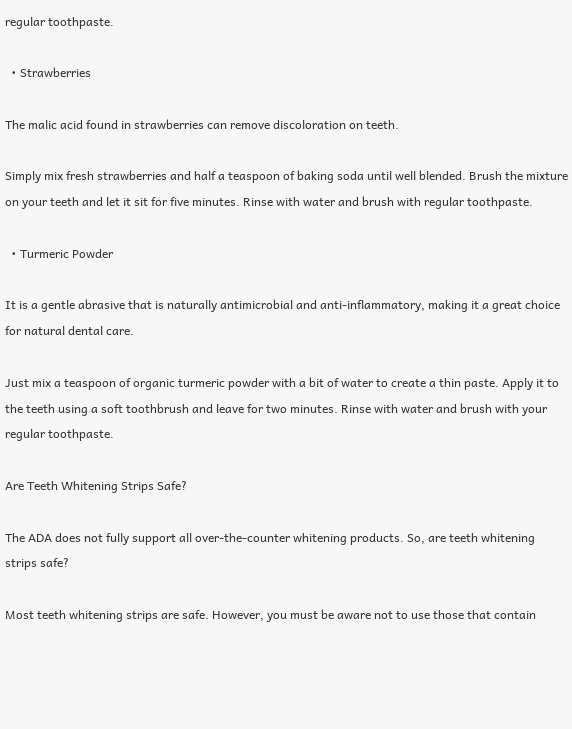regular toothpaste.

  • Strawberries

The malic acid found in strawberries can remove discoloration on teeth.

Simply mix fresh strawberries and half a teaspoon of baking soda until well blended. Brush the mixture on your teeth and let it sit for five minutes. Rinse with water and brush with regular toothpaste.

  • Turmeric Powder

It is a gentle abrasive that is naturally antimicrobial and anti-inflammatory, making it a great choice for natural dental care.

Just mix a teaspoon of organic turmeric powder with a bit of water to create a thin paste. Apply it to the teeth using a soft toothbrush and leave for two minutes. Rinse with water and brush with your regular toothpaste.

Are Teeth Whitening Strips Safe?

The ADA does not fully support all over-the-counter whitening products. So, are teeth whitening strips safe?

Most teeth whitening strips are safe. However, you must be aware not to use those that contain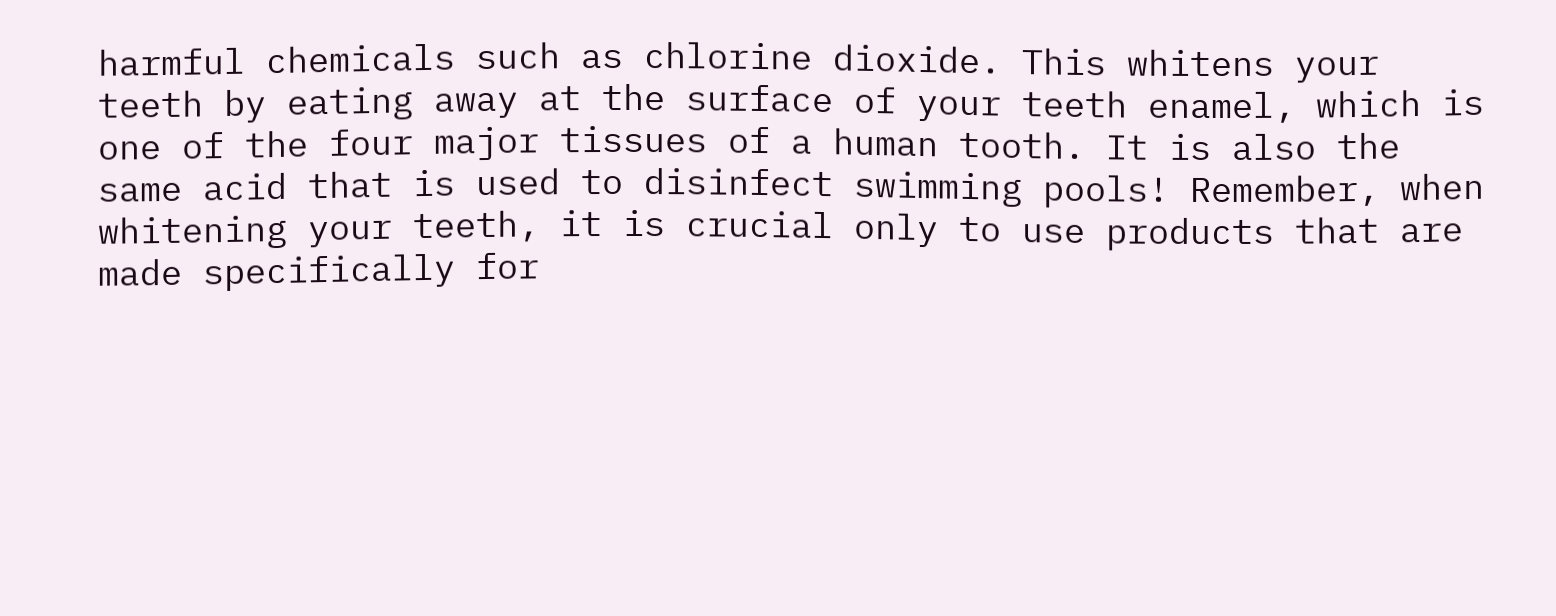harmful chemicals such as chlorine dioxide. This whitens your teeth by eating away at the surface of your teeth enamel, which is one of the four major tissues of a human tooth. It is also the same acid that is used to disinfect swimming pools! Remember, when whitening your teeth, it is crucial only to use products that are made specifically for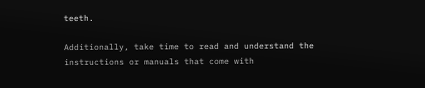teeth.

Additionally, take time to read and understand the instructions or manuals that come with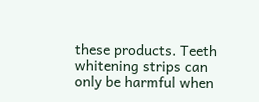these products. Teeth whitening strips can only be harmful when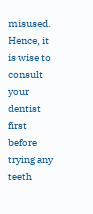misused. Hence, it is wise to consult your dentist first before trying any teeth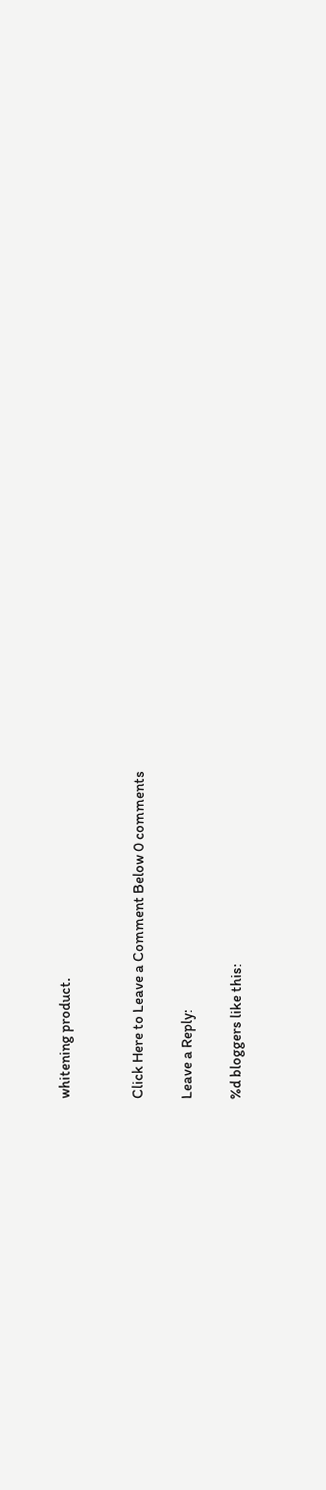whitening product.


Click Here to Leave a Comment Below 0 comments

Leave a Reply:

%d bloggers like this: